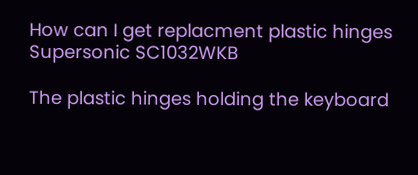How can I get replacment plastic hinges Supersonic SC1032WKB

The plastic hinges holding the keyboard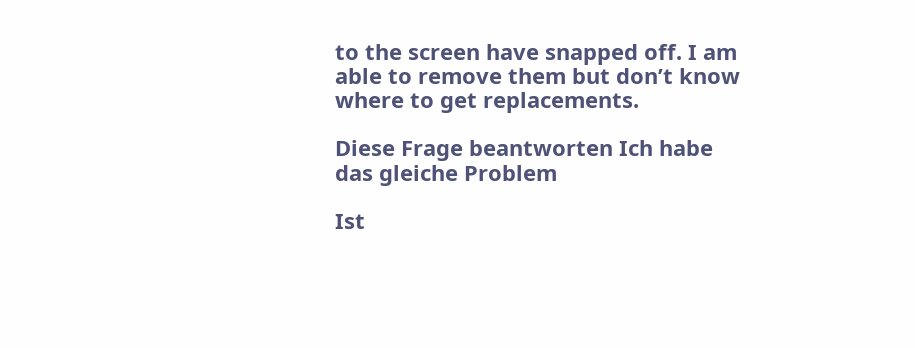to the screen have snapped off. I am able to remove them but don’t know where to get replacements.

Diese Frage beantworten Ich habe das gleiche Problem

Ist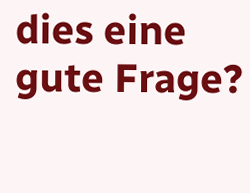dies eine gute Frage?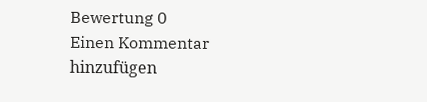Bewertung 0
Einen Kommentar hinzufügen